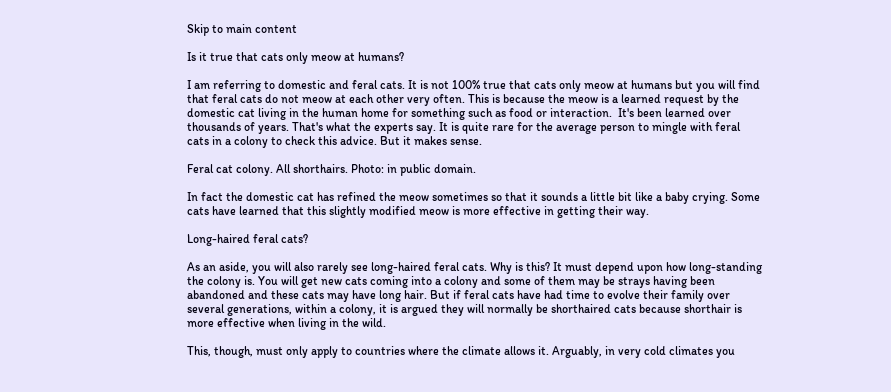Skip to main content

Is it true that cats only meow at humans?

I am referring to domestic and feral cats. It is not 100% true that cats only meow at humans but you will find that feral cats do not meow at each other very often. This is because the meow is a learned request by the domestic cat living in the human home for something such as food or interaction.  It's been learned over thousands of years. That's what the experts say. It is quite rare for the average person to mingle with feral cats in a colony to check this advice. But it makes sense.

Feral cat colony. All shorthairs. Photo: in public domain.

In fact the domestic cat has refined the meow sometimes so that it sounds a little bit like a baby crying. Some cats have learned that this slightly modified meow is more effective in getting their way.

Long-haired feral cats?

As an aside, you will also rarely see long-haired feral cats. Why is this? It must depend upon how long-standing the colony is. You will get new cats coming into a colony and some of them may be strays having been abandoned and these cats may have long hair. But if feral cats have had time to evolve their family over several generations, within a colony, it is argued they will normally be shorthaired cats because shorthair is more effective when living in the wild.

This, though, must only apply to countries where the climate allows it. Arguably, in very cold climates you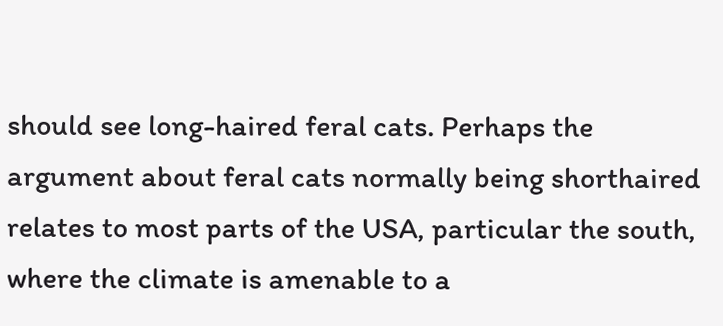should see long-haired feral cats. Perhaps the argument about feral cats normally being shorthaired relates to most parts of the USA, particular the south, where the climate is amenable to a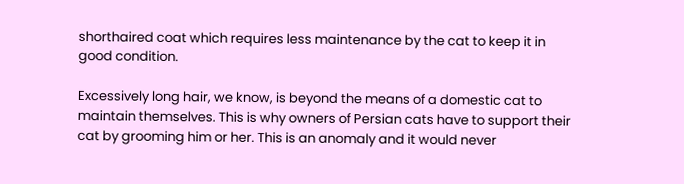shorthaired coat which requires less maintenance by the cat to keep it in good condition.

Excessively long hair, we know, is beyond the means of a domestic cat to maintain themselves. This is why owners of Persian cats have to support their cat by grooming him or her. This is an anomaly and it would never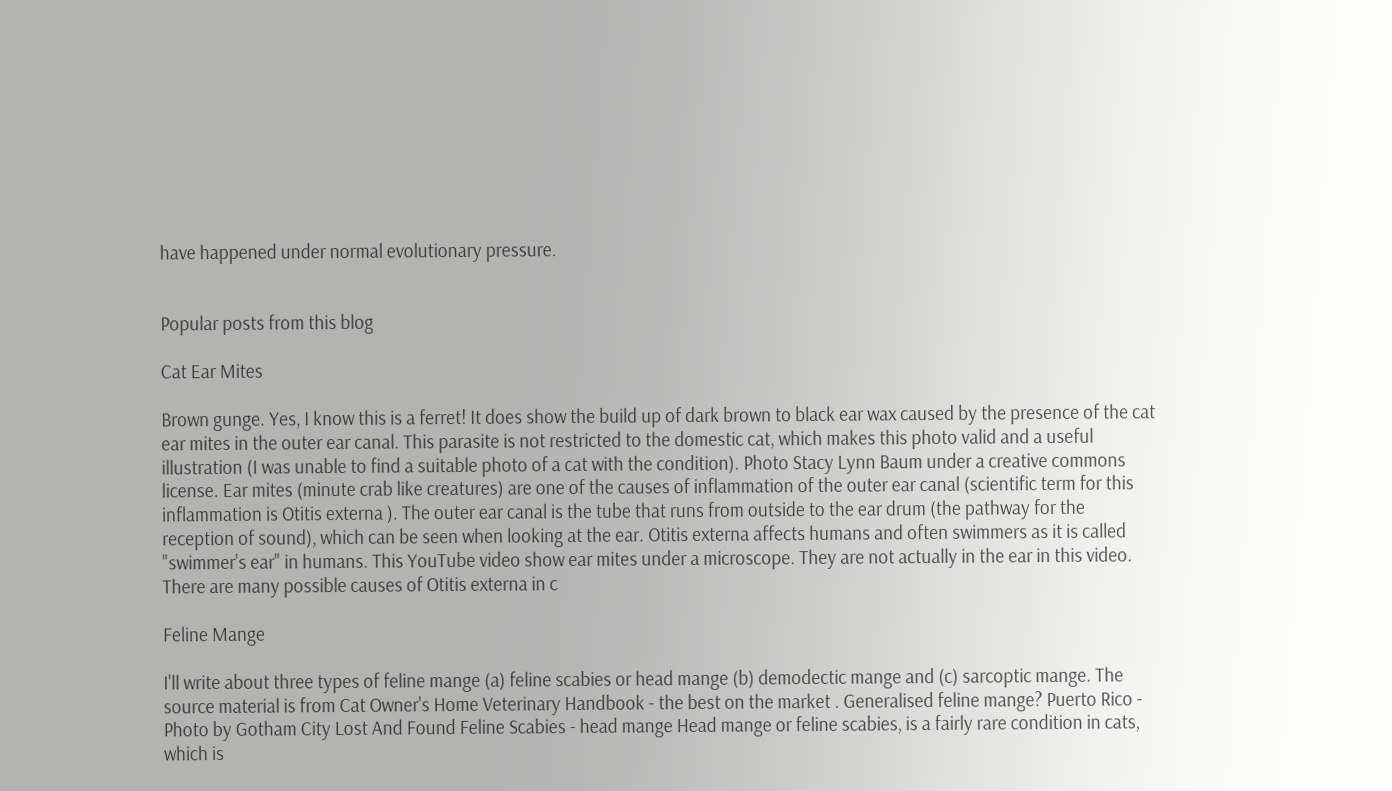have happened under normal evolutionary pressure.


Popular posts from this blog

Cat Ear Mites

Brown gunge. Yes, I know this is a ferret! It does show the build up of dark brown to black ear wax caused by the presence of the cat ear mites in the outer ear canal. This parasite is not restricted to the domestic cat, which makes this photo valid and a useful illustration (I was unable to find a suitable photo of a cat with the condition). Photo Stacy Lynn Baum under a creative commons license. Ear mites (minute crab like creatures) are one of the causes of inflammation of the outer ear canal (scientific term for this inflammation is Otitis externa ). The outer ear canal is the tube that runs from outside to the ear drum (the pathway for the reception of sound), which can be seen when looking at the ear. Otitis externa affects humans and often swimmers as it is called "swimmer's ear" in humans. This YouTube video show ear mites under a microscope. They are not actually in the ear in this video. There are many possible causes of Otitis externa in c

Feline Mange

I'll write about three types of feline mange (a) feline scabies or head mange (b) demodectic mange and (c) sarcoptic mange. The source material is from Cat Owner's Home Veterinary Handbook - the best on the market . Generalised feline mange? Puerto Rico - Photo by Gotham City Lost And Found Feline Scabies - head mange Head mange or feline scabies, is a fairly rare condition in cats, which is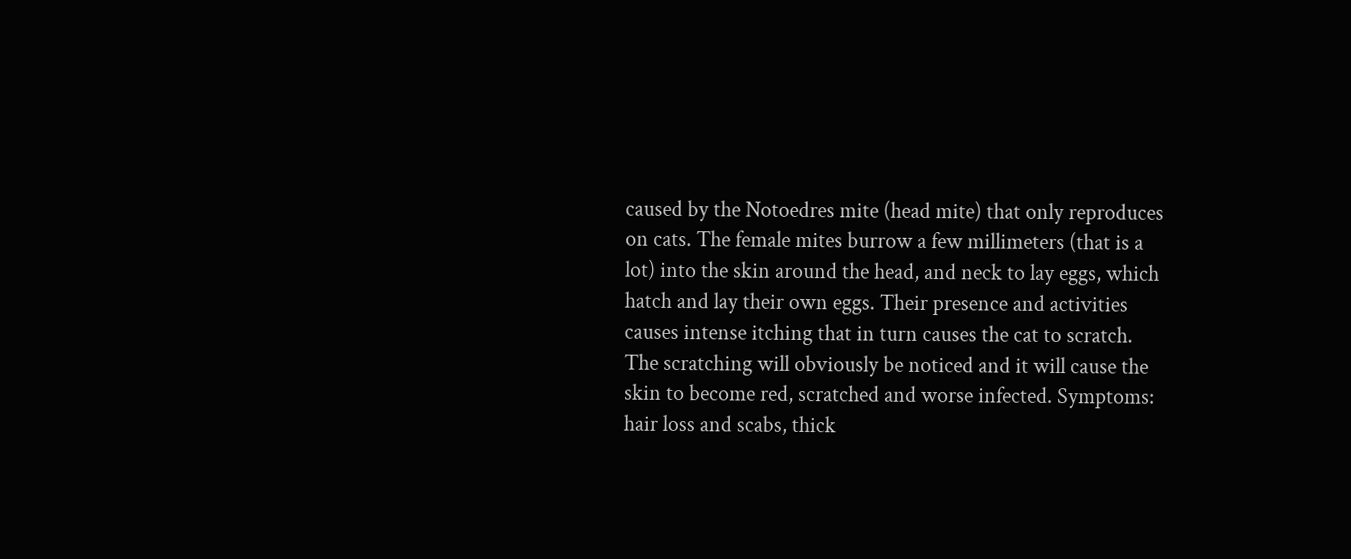caused by the Notoedres mite (head mite) that only reproduces on cats. The female mites burrow a few millimeters (that is a lot) into the skin around the head, and neck to lay eggs, which hatch and lay their own eggs. Their presence and activities causes intense itching that in turn causes the cat to scratch. The scratching will obviously be noticed and it will cause the skin to become red, scratched and worse infected. Symptoms: hair loss and scabs, thick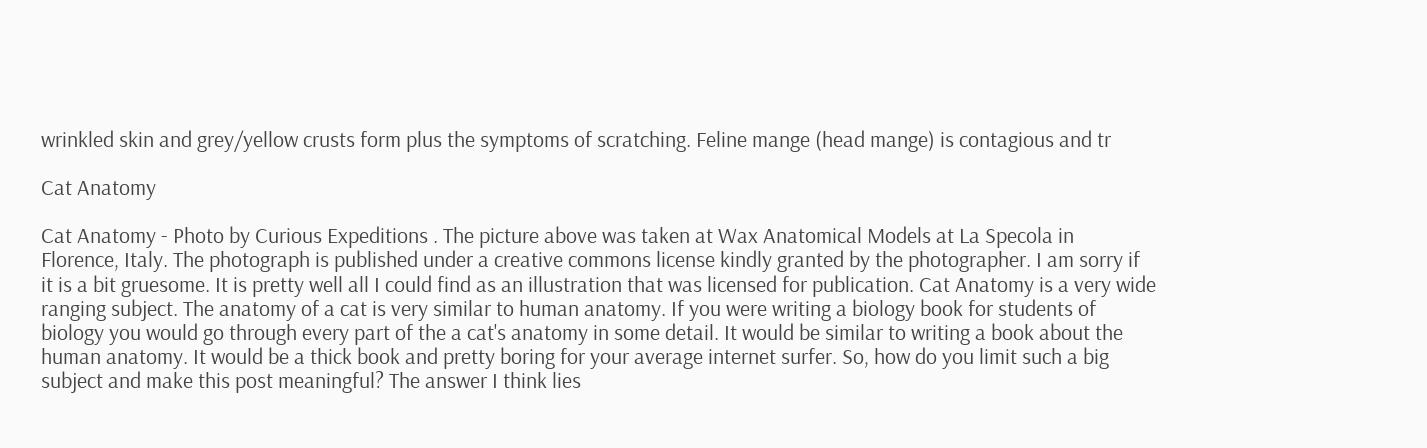wrinkled skin and grey/yellow crusts form plus the symptoms of scratching. Feline mange (head mange) is contagious and tr

Cat Anatomy

Cat Anatomy - Photo by Curious Expeditions . The picture above was taken at Wax Anatomical Models at La Specola in Florence, Italy. The photograph is published under a creative commons license kindly granted by the photographer. I am sorry if it is a bit gruesome. It is pretty well all I could find as an illustration that was licensed for publication. Cat Anatomy is a very wide ranging subject. The anatomy of a cat is very similar to human anatomy. If you were writing a biology book for students of biology you would go through every part of the a cat's anatomy in some detail. It would be similar to writing a book about the human anatomy. It would be a thick book and pretty boring for your average internet surfer. So, how do you limit such a big subject and make this post meaningful? The answer I think lies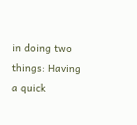in doing two things: Having a quick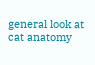general look at cat anatomy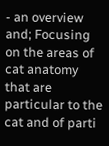- an overview and; Focusing on the areas of cat anatomy that are particular to the cat and of parti